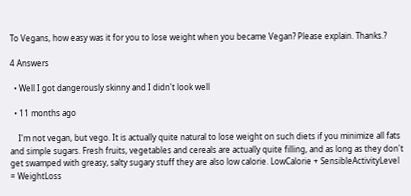To Vegans, how easy was it for you to lose weight when you became Vegan? Please explain. Thanks.?

4 Answers

  • Well I got dangerously skinny and I didn't look well

  • 11 months ago

    I'm not vegan, but vego. It is actually quite natural to lose weight on such diets if you minimize all fats and simple sugars. Fresh fruits, vegetables and cereals are actually quite filling, and as long as they don't get swamped with greasy, salty sugary stuff they are also low calorie. LowCalorie + SensibleActivityLevel = WeightLoss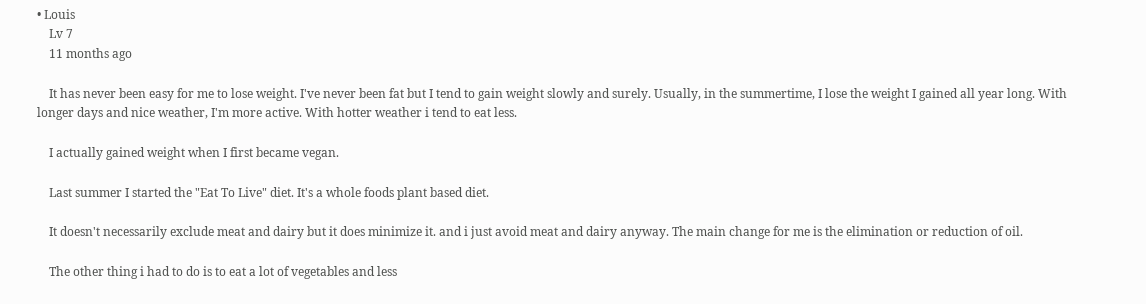• Louis
    Lv 7
    11 months ago

    It has never been easy for me to lose weight. I've never been fat but I tend to gain weight slowly and surely. Usually, in the summertime, I lose the weight I gained all year long. With longer days and nice weather, I'm more active. With hotter weather i tend to eat less.

    I actually gained weight when I first became vegan.

    Last summer I started the "Eat To Live" diet. It's a whole foods plant based diet.

    It doesn't necessarily exclude meat and dairy but it does minimize it. and i just avoid meat and dairy anyway. The main change for me is the elimination or reduction of oil.

    The other thing i had to do is to eat a lot of vegetables and less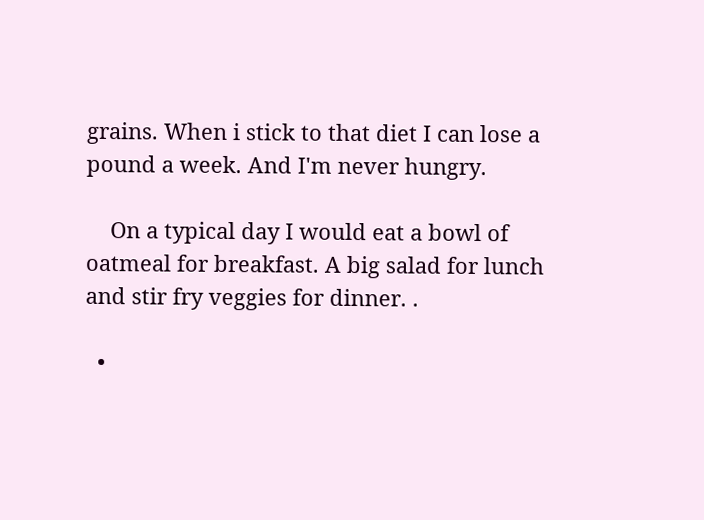grains. When i stick to that diet I can lose a pound a week. And I'm never hungry.

    On a typical day I would eat a bowl of oatmeal for breakfast. A big salad for lunch and stir fry veggies for dinner. .

  •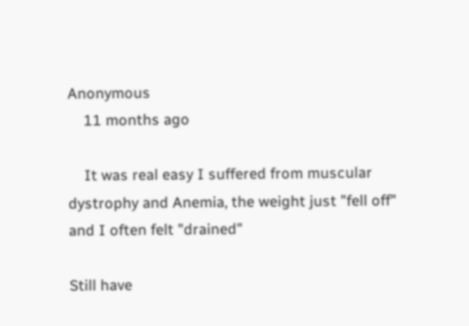Anonymous
    11 months ago

    It was real easy I suffered from muscular dystrophy and Anemia, the weight just "fell off" and I often felt "drained"

Still have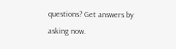questions? Get answers by asking now.